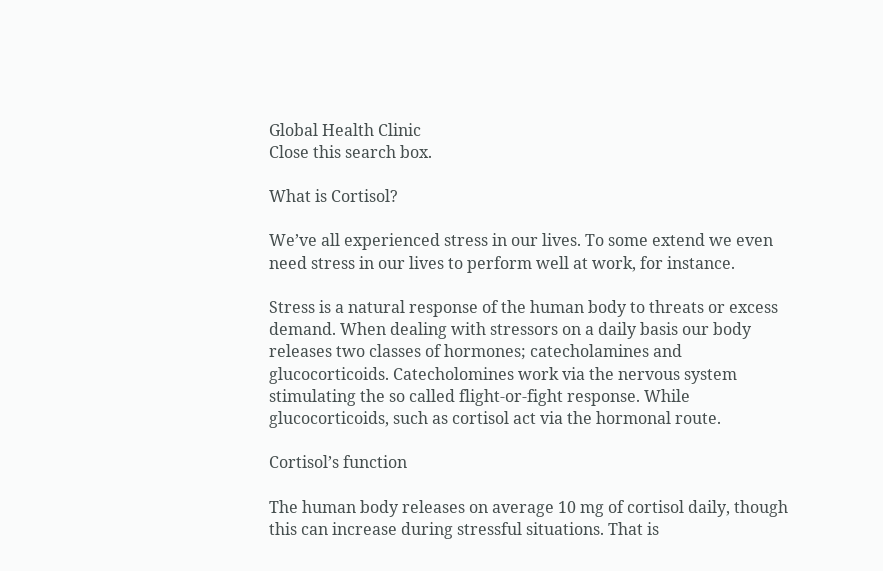Global Health Clinic
Close this search box.

What is Cortisol?

We’ve all experienced stress in our lives. To some extend we even need stress in our lives to perform well at work, for instance.

Stress is a natural response of the human body to threats or excess demand. When dealing with stressors on a daily basis our body releases two classes of hormones; catecholamines and glucocorticoids. Catecholomines work via the nervous system stimulating the so called flight-or-fight response. While glucocorticoids, such as cortisol act via the hormonal route.

Cortisol’s function

The human body releases on average 10 mg of cortisol daily, though this can increase during stressful situations. That is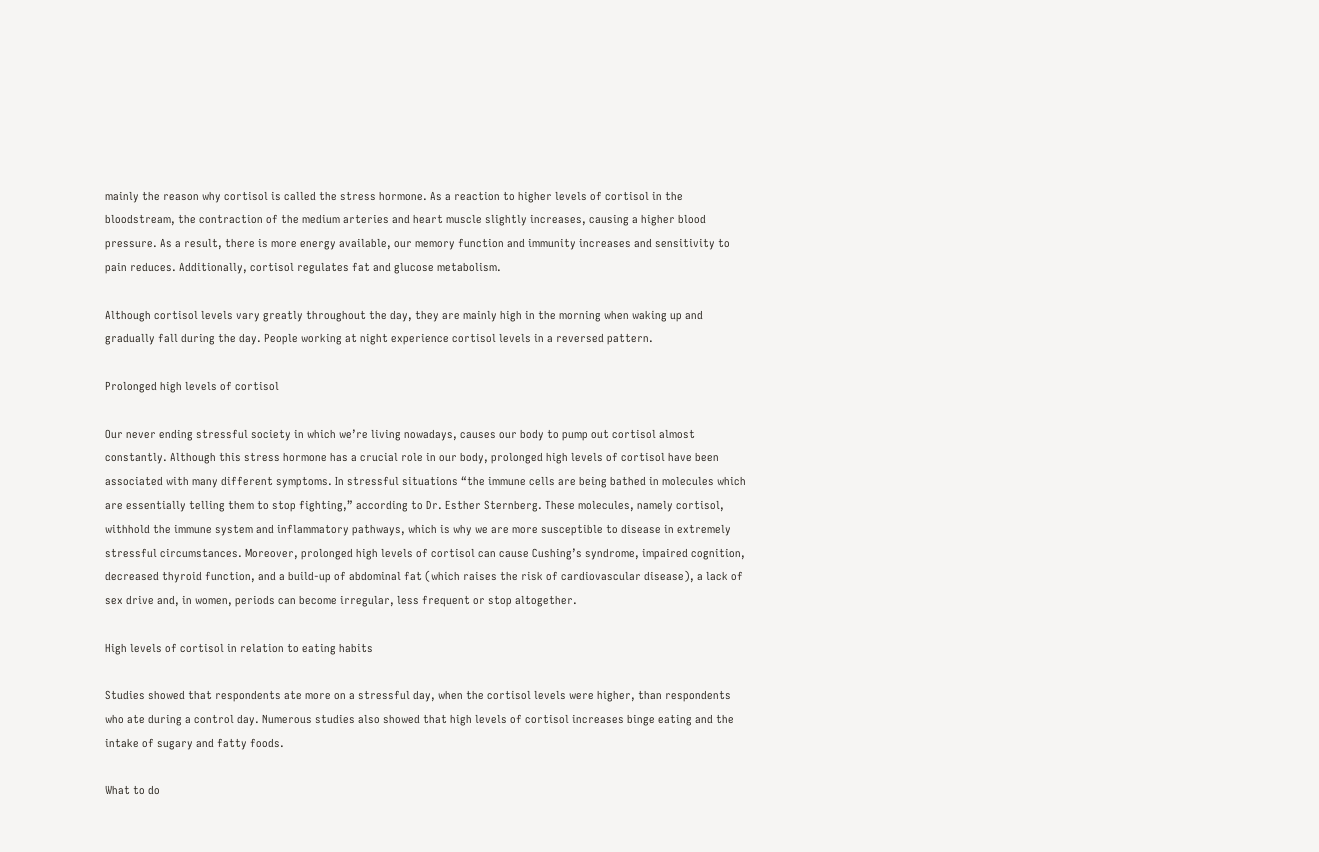mainly the reason why cortisol is called the stress hormone. As a reaction to higher levels of cortisol in the bloodstream, the contraction of the medium arteries and heart muscle slightly increases, causing a higher blood pressure. As a result, there is more energy available, our memory function and immunity increases and sensitivity to pain reduces. Additionally, cortisol regulates fat and glucose metabolism.

Although cortisol levels vary greatly throughout the day, they are mainly high in the morning when waking up and gradually fall during the day. People working at night experience cortisol levels in a reversed pattern.

Prolonged high levels of cortisol

Our never ending stressful society in which we’re living nowadays, causes our body to pump out cortisol almost constantly. Although this stress hormone has a crucial role in our body, prolonged high levels of cortisol have been associated with many different symptoms. In stressful situations “the immune cells are being bathed in molecules which are essentially telling them to stop fighting,” according to Dr. Esther Sternberg. These molecules, namely cortisol, withhold the immune system and inflammatory pathways, which is why we are more susceptible to disease in extremely stressful circumstances. Moreover, prolonged high levels of cortisol can cause Cushing’s syndrome, impaired cognition, decreased thyroid function, and a build-up of abdominal fat (which raises the risk of cardiovascular disease), a lack of sex drive and, in women, periods can become irregular, less frequent or stop altogether.

High levels of cortisol in relation to eating habits

Studies showed that respondents ate more on a stressful day, when the cortisol levels were higher, than respondents who ate during a control day. Numerous studies also showed that high levels of cortisol increases binge eating and the intake of sugary and fatty foods.

What to do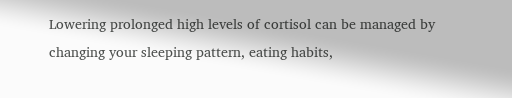Lowering prolonged high levels of cortisol can be managed by changing your sleeping pattern, eating habits,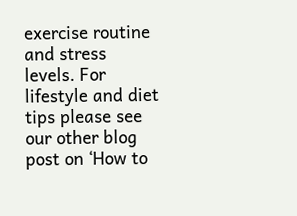exercise routine and stress levels. For lifestyle and diet tips please see our other blog post on ‘How to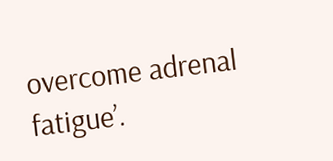overcome adrenal fatigue’.